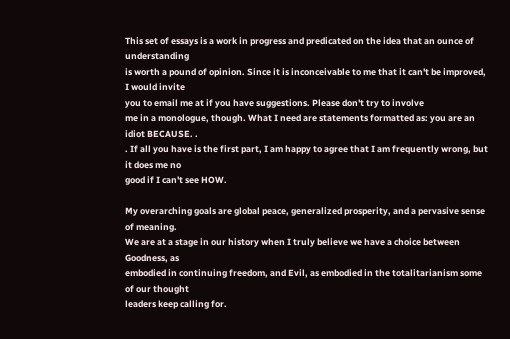This set of essays is a work in progress and predicated on the idea that an ounce of understanding
is worth a pound of opinion. Since it is inconceivable to me that it can't be improved, I would invite
you to email me at if you have suggestions. Please don't try to involve
me in a monologue, though. What I need are statements formatted as: you are an idiot BECAUSE. .
. If all you have is the first part, I am happy to agree that I am frequently wrong, but it does me no
good if I can't see HOW.

My overarching goals are global peace, generalized prosperity, and a pervasive sense of meaning.
We are at a stage in our history when I truly believe we have a choice between Goodness, as
embodied in continuing freedom, and Evil, as embodied in the totalitarianism some of our thought
leaders keep calling for.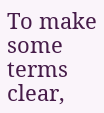To make some terms clear,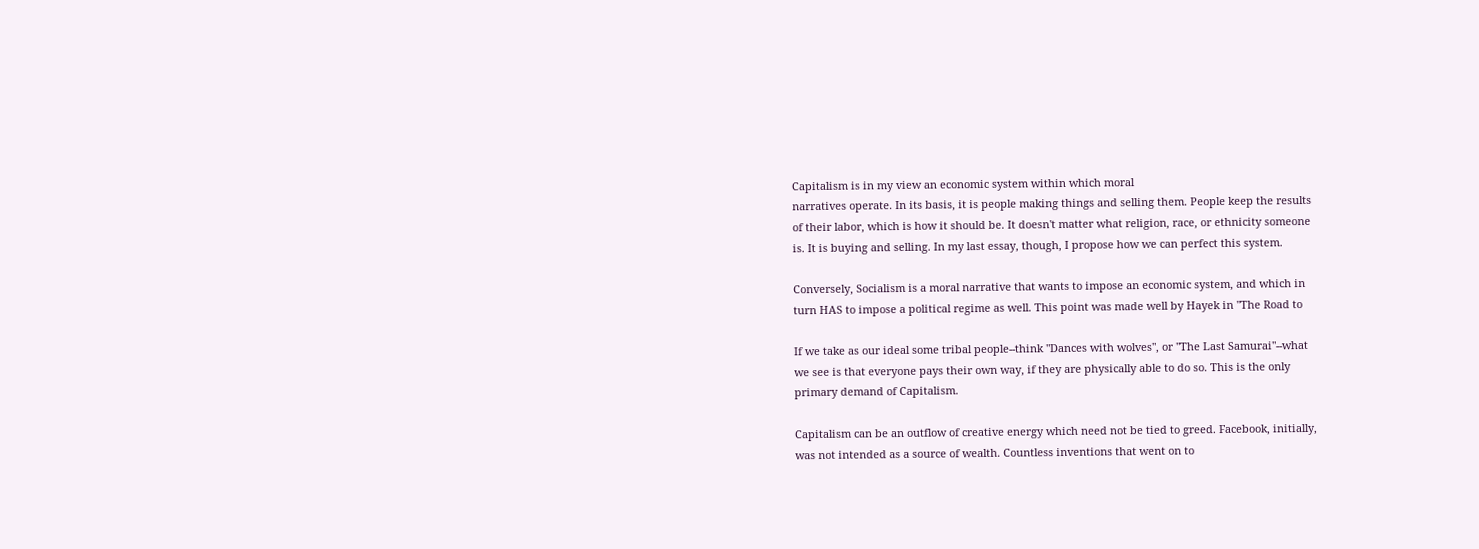Capitalism is in my view an economic system within which moral
narratives operate. In its basis, it is people making things and selling them. People keep the results
of their labor, which is how it should be. It doesn't matter what religion, race, or ethnicity someone
is. It is buying and selling. In my last essay, though, I propose how we can perfect this system.

Conversely, Socialism is a moral narrative that wants to impose an economic system, and which in
turn HAS to impose a political regime as well. This point was made well by Hayek in "The Road to

If we take as our ideal some tribal people--think "Dances with wolves", or "The Last Samurai"--what
we see is that everyone pays their own way, if they are physically able to do so. This is the only
primary demand of Capitalism.

Capitalism can be an outflow of creative energy which need not be tied to greed. Facebook, initially,
was not intended as a source of wealth. Countless inventions that went on to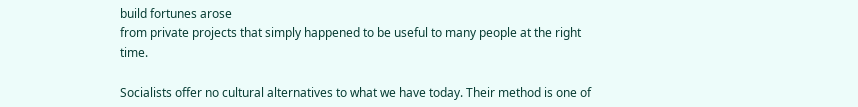build fortunes arose
from private projects that simply happened to be useful to many people at the right time.

Socialists offer no cultural alternatives to what we have today. Their method is one of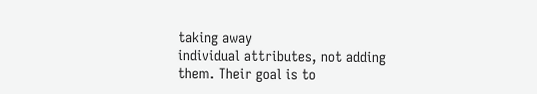taking away
individual attributes, not adding them. Their goal is to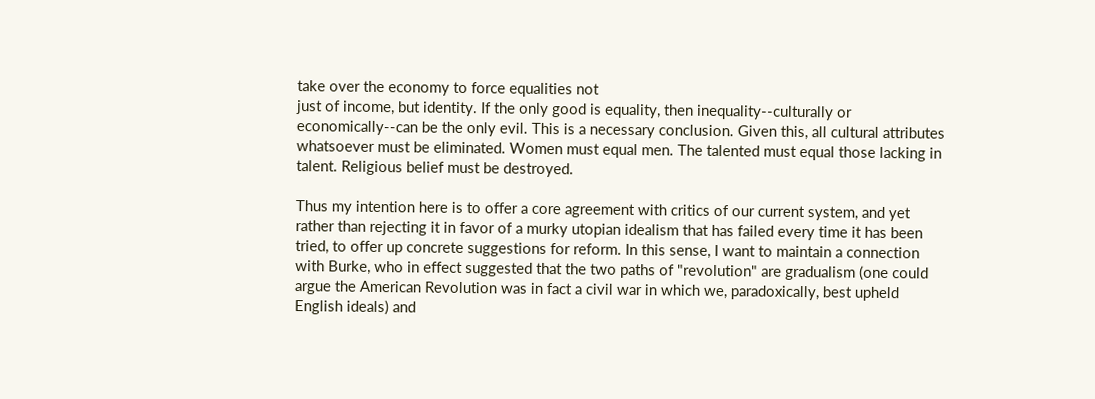take over the economy to force equalities not
just of income, but identity. If the only good is equality, then inequality--culturally or
economically--can be the only evil. This is a necessary conclusion. Given this, all cultural attributes
whatsoever must be eliminated. Women must equal men. The talented must equal those lacking in
talent. Religious belief must be destroyed.

Thus my intention here is to offer a core agreement with critics of our current system, and yet
rather than rejecting it in favor of a murky utopian idealism that has failed every time it has been
tried, to offer up concrete suggestions for reform. In this sense, I want to maintain a connection
with Burke, who in effect suggested that the two paths of "revolution" are gradualism (one could
argue the American Revolution was in fact a civil war in which we, paradoxically, best upheld
English ideals) and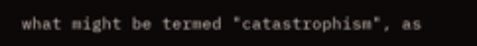what might be termed "catastrophism", as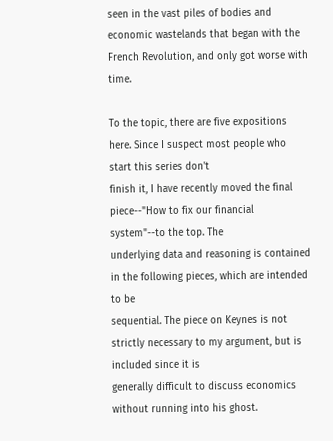seen in the vast piles of bodies and
economic wastelands that began with the French Revolution, and only got worse with time.

To the topic, there are five expositions here. Since I suspect most people who start this series don't
finish it, I have recently moved the final piece--"How to fix our financial system"--to the top. The
underlying data and reasoning is contained in the following pieces, which are intended to be
sequential. The piece on Keynes is not strictly necessary to my argument, but is included since it is
generally difficult to discuss economics without running into his ghost.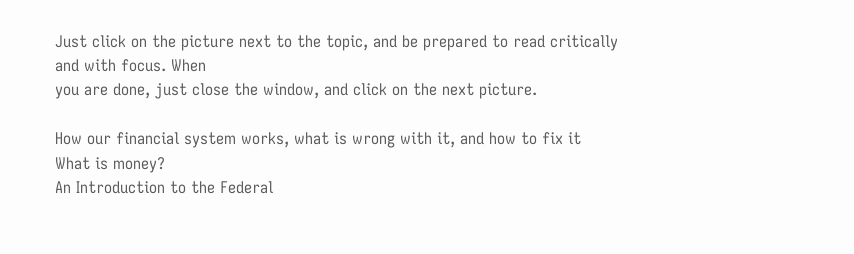Just click on the picture next to the topic, and be prepared to read critically and with focus. When
you are done, just close the window, and click on the next picture.

How our financial system works, what is wrong with it, and how to fix it
What is money?
An Introduction to the Federal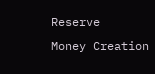Reserve
Money Creation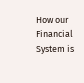How our Financial System is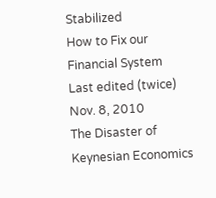Stabilized
How to Fix our Financial System
Last edited (twice) Nov. 8, 2010
The Disaster of Keynesian Economics